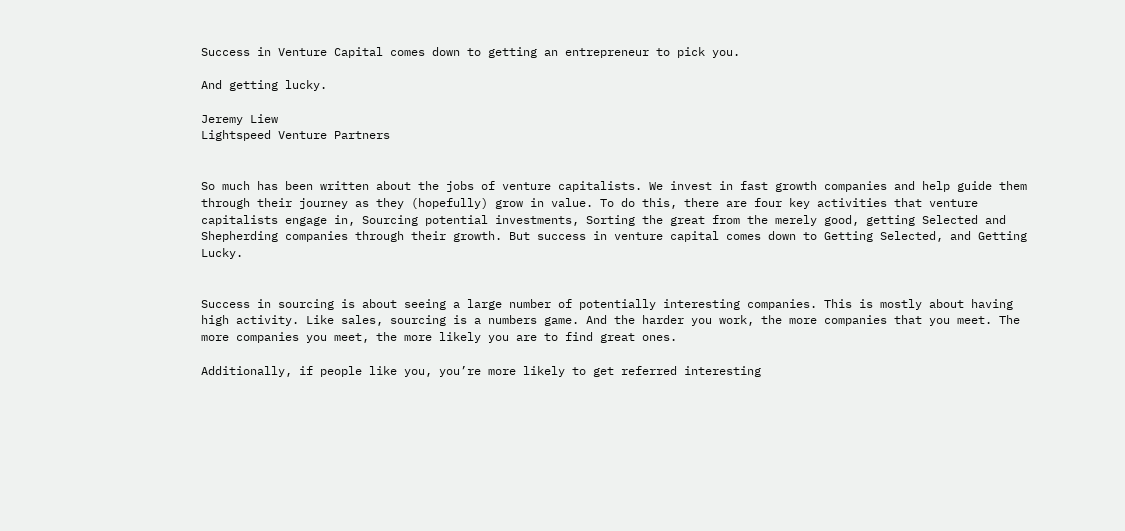Success in Venture Capital comes down to getting an entrepreneur to pick you.

And getting lucky.

Jeremy Liew
Lightspeed Venture Partners


So much has been written about the jobs of venture capitalists. We invest in fast growth companies and help guide them through their journey as they (hopefully) grow in value. To do this, there are four key activities that venture capitalists engage in, Sourcing potential investments, Sorting the great from the merely good, getting Selected and Shepherding companies through their growth. But success in venture capital comes down to Getting Selected, and Getting Lucky.


Success in sourcing is about seeing a large number of potentially interesting companies. This is mostly about having high activity. Like sales, sourcing is a numbers game. And the harder you work, the more companies that you meet. The more companies you meet, the more likely you are to find great ones.

Additionally, if people like you, you’re more likely to get referred interesting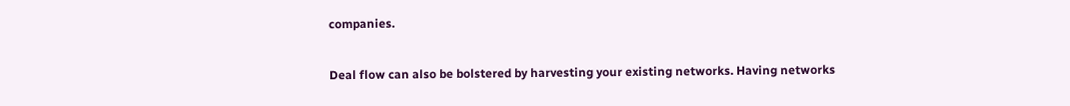companies.

Deal flow can also be bolstered by harvesting your existing networks. Having networks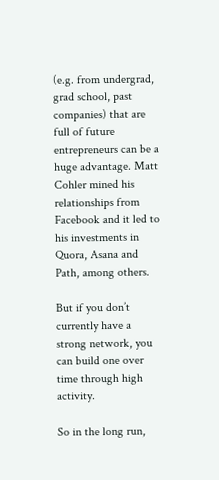(e.g. from undergrad, grad school, past companies) that are full of future entrepreneurs can be a huge advantage. Matt Cohler mined his relationships from Facebook and it led to his investments in Quora, Asana and Path, among others.

But if you don’t currently have a strong network, you can build one over time through high activity.

So in the long run,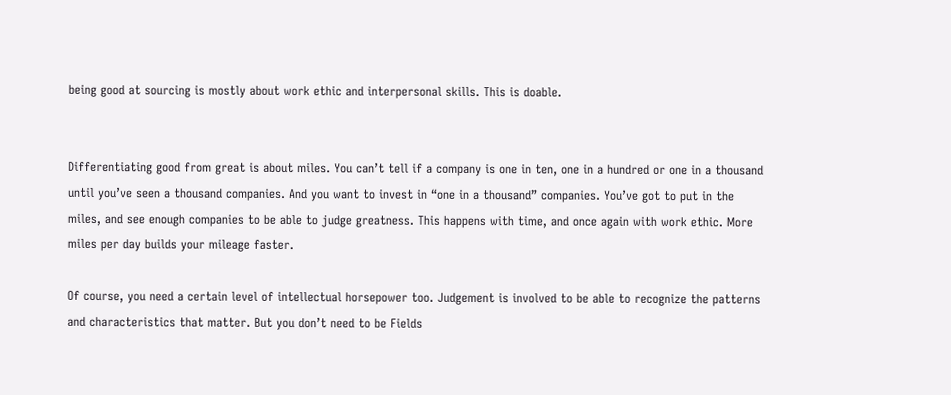being good at sourcing is mostly about work ethic and interpersonal skills. This is doable.


Differentiating good from great is about miles. You can’t tell if a company is one in ten, one in a hundred or one in a thousand until you’ve seen a thousand companies. And you want to invest in “one in a thousand” companies. You’ve got to put in the miles, and see enough companies to be able to judge greatness. This happens with time, and once again with work ethic. More miles per day builds your mileage faster.

Of course, you need a certain level of intellectual horsepower too. Judgement is involved to be able to recognize the patterns and characteristics that matter. But you don’t need to be Fields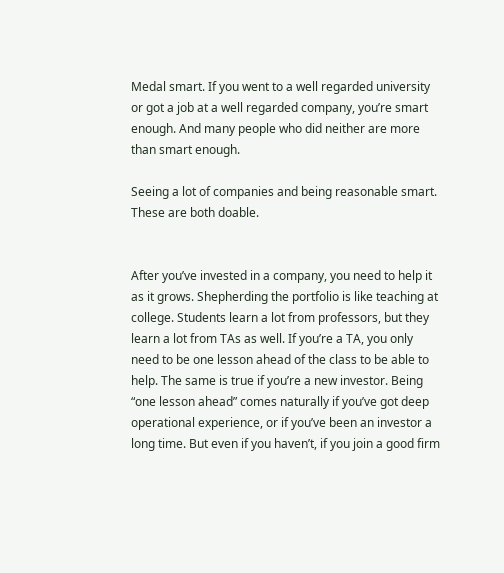Medal smart. If you went to a well regarded university or got a job at a well regarded company, you’re smart enough. And many people who did neither are more than smart enough.

Seeing a lot of companies and being reasonable smart. These are both doable.


After you’ve invested in a company, you need to help it as it grows. Shepherding the portfolio is like teaching at college. Students learn a lot from professors, but they learn a lot from TAs as well. If you’re a TA, you only need to be one lesson ahead of the class to be able to help. The same is true if you’re a new investor. Being “one lesson ahead” comes naturally if you’ve got deep operational experience, or if you’ve been an investor a long time. But even if you haven’t, if you join a good firm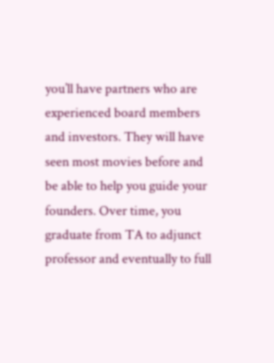you’ll have partners who are experienced board members and investors. They will have seen most movies before and be able to help you guide your founders. Over time, you graduate from TA to adjunct professor and eventually to full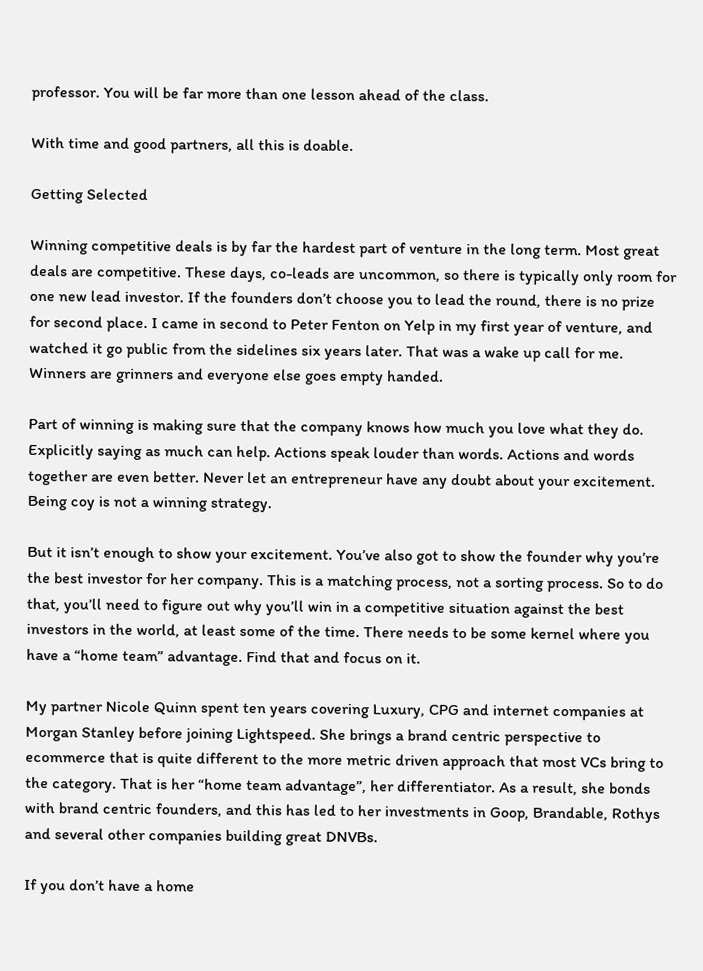professor. You will be far more than one lesson ahead of the class.

With time and good partners, all this is doable.

Getting Selected

Winning competitive deals is by far the hardest part of venture in the long term. Most great deals are competitive. These days, co-leads are uncommon, so there is typically only room for one new lead investor. If the founders don’t choose you to lead the round, there is no prize for second place. I came in second to Peter Fenton on Yelp in my first year of venture, and watched it go public from the sidelines six years later. That was a wake up call for me. Winners are grinners and everyone else goes empty handed.

Part of winning is making sure that the company knows how much you love what they do. Explicitly saying as much can help. Actions speak louder than words. Actions and words together are even better. Never let an entrepreneur have any doubt about your excitement. Being coy is not a winning strategy.

But it isn’t enough to show your excitement. You’ve also got to show the founder why you’re the best investor for her company. This is a matching process, not a sorting process. So to do that, you’ll need to figure out why you’ll win in a competitive situation against the best investors in the world, at least some of the time. There needs to be some kernel where you have a “home team” advantage. Find that and focus on it.

My partner Nicole Quinn spent ten years covering Luxury, CPG and internet companies at Morgan Stanley before joining Lightspeed. She brings a brand centric perspective to ecommerce that is quite different to the more metric driven approach that most VCs bring to the category. That is her “home team advantage”, her differentiator. As a result, she bonds with brand centric founders, and this has led to her investments in Goop, Brandable, Rothys and several other companies building great DNVBs.

If you don’t have a home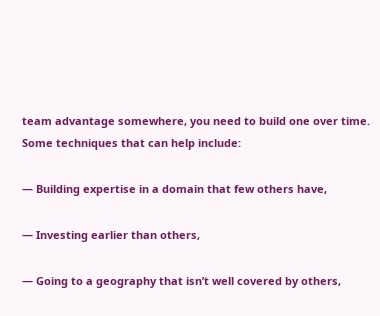team advantage somewhere, you need to build one over time. Some techniques that can help include:

— Building expertise in a domain that few others have,

— Investing earlier than others,

— Going to a geography that isn’t well covered by others,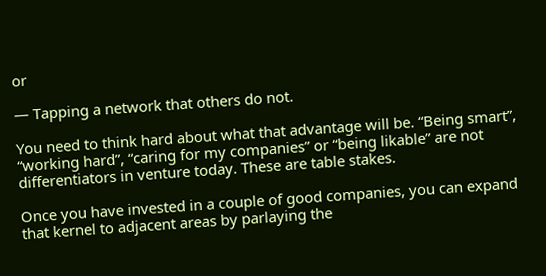or

— Tapping a network that others do not.

You need to think hard about what that advantage will be. “Being smart”, “working hard”, “caring for my companies” or “being likable” are not differentiators in venture today. These are table stakes.

Once you have invested in a couple of good companies, you can expand that kernel to adjacent areas by parlaying the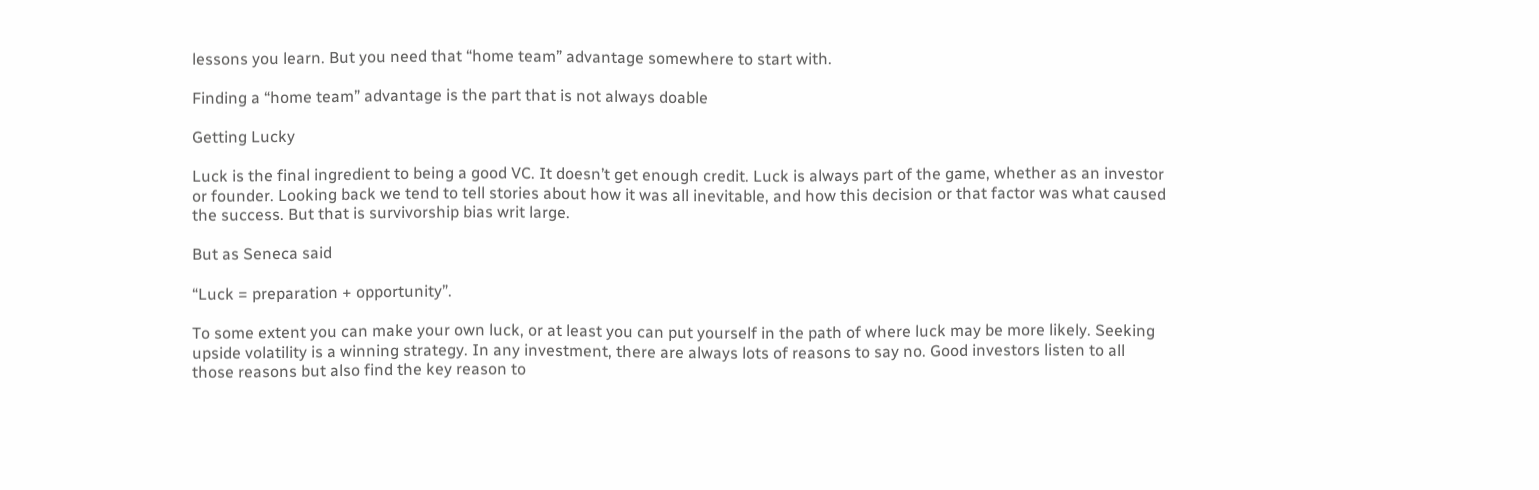lessons you learn. But you need that “home team” advantage somewhere to start with.

Finding a “home team” advantage is the part that is not always doable

Getting Lucky

Luck is the final ingredient to being a good VC. It doesn’t get enough credit. Luck is always part of the game, whether as an investor or founder. Looking back we tend to tell stories about how it was all inevitable, and how this decision or that factor was what caused the success. But that is survivorship bias writ large.

But as Seneca said

“Luck = preparation + opportunity”.

To some extent you can make your own luck, or at least you can put yourself in the path of where luck may be more likely. Seeking upside volatility is a winning strategy. In any investment, there are always lots of reasons to say no. Good investors listen to all those reasons but also find the key reason to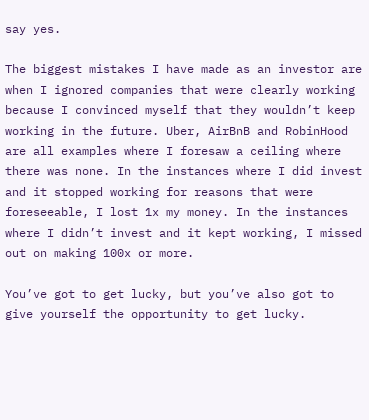say yes.

The biggest mistakes I have made as an investor are when I ignored companies that were clearly working because I convinced myself that they wouldn’t keep working in the future. Uber, AirBnB and RobinHood are all examples where I foresaw a ceiling where there was none. In the instances where I did invest and it stopped working for reasons that were foreseeable, I lost 1x my money. In the instances where I didn’t invest and it kept working, I missed out on making 100x or more.

You’ve got to get lucky, but you’ve also got to give yourself the opportunity to get lucky.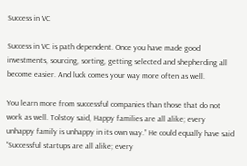Success in VC

Success in VC is path dependent. Once you have made good investments, sourcing, sorting, getting selected and shepherding all become easier. And luck comes your way more often as well.

You learn more from successful companies than those that do not work as well. Tolstoy said, Happy families are all alike; every unhappy family is unhappy in its own way.” He could equally have said “Successful startups are all alike; every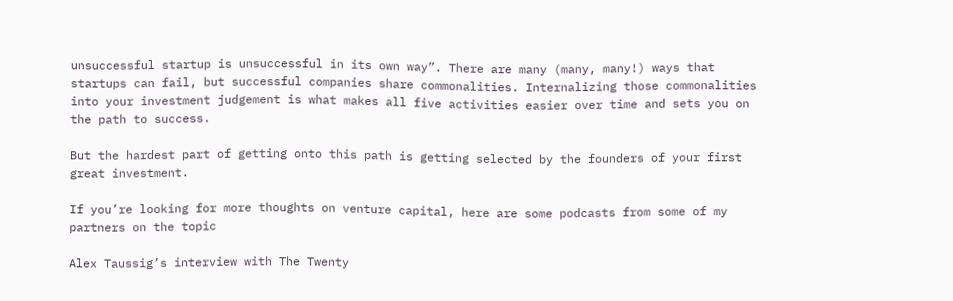unsuccessful startup is unsuccessful in its own way”. There are many (many, many!) ways that startups can fail, but successful companies share commonalities. Internalizing those commonalities into your investment judgement is what makes all five activities easier over time and sets you on the path to success.

But the hardest part of getting onto this path is getting selected by the founders of your first great investment.

If you’re looking for more thoughts on venture capital, here are some podcasts from some of my partners on the topic

Alex Taussig’s interview with The Twenty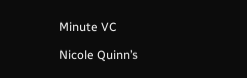Minute VC

Nicole Quinn’s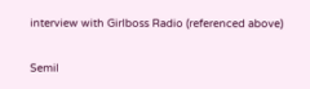interview with Girlboss Radio (referenced above)

Semil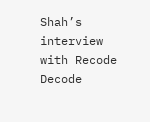Shah’s interview with Recode Decode